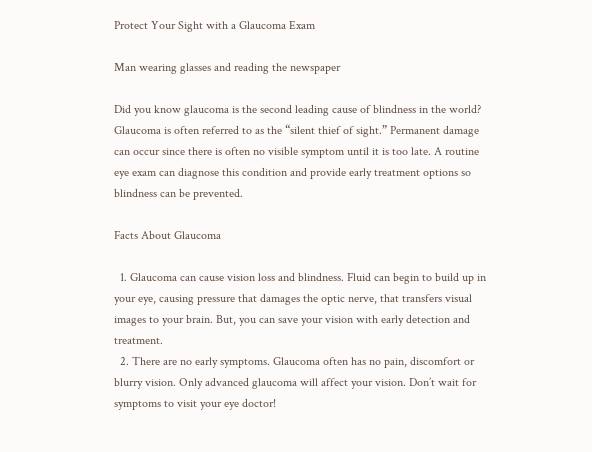Protect Your Sight with a Glaucoma Exam

Man wearing glasses and reading the newspaper

Did you know glaucoma is the second leading cause of blindness in the world? Glaucoma is often referred to as the “silent thief of sight.” Permanent damage can occur since there is often no visible symptom until it is too late. A routine eye exam can diagnose this condition and provide early treatment options so blindness can be prevented.

Facts About Glaucoma

  1. Glaucoma can cause vision loss and blindness. Fluid can begin to build up in your eye, causing pressure that damages the optic nerve, that transfers visual images to your brain. But, you can save your vision with early detection and treatment.
  2. There are no early symptoms. Glaucoma often has no pain, discomfort or blurry vision. Only advanced glaucoma will affect your vision. Don’t wait for symptoms to visit your eye doctor!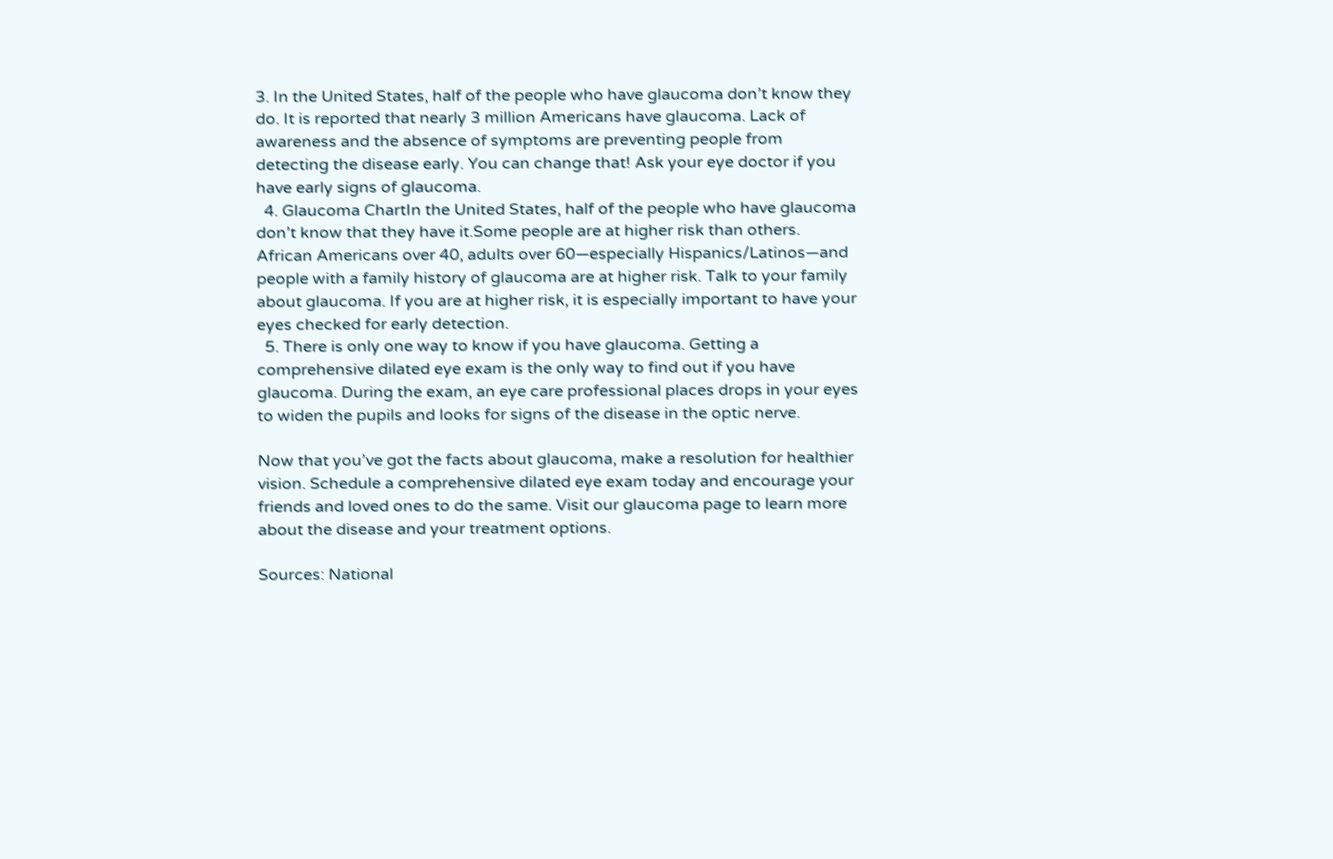3. In the United States, half of the people who have glaucoma don’t know they do. It is reported that nearly 3 million Americans have glaucoma. Lack of awareness and the absence of symptoms are preventing people from detecting the disease early. You can change that! Ask your eye doctor if you have early signs of glaucoma.
  4. Glaucoma ChartIn the United States, half of the people who have glaucoma don’t know that they have it.Some people are at higher risk than others. African Americans over 40, adults over 60—especially Hispanics/Latinos—and people with a family history of glaucoma are at higher risk. Talk to your family about glaucoma. If you are at higher risk, it is especially important to have your eyes checked for early detection.
  5. There is only one way to know if you have glaucoma. Getting a comprehensive dilated eye exam is the only way to find out if you have glaucoma. During the exam, an eye care professional places drops in your eyes to widen the pupils and looks for signs of the disease in the optic nerve.

Now that you’ve got the facts about glaucoma, make a resolution for healthier vision. Schedule a comprehensive dilated eye exam today and encourage your friends and loved ones to do the same. Visit our glaucoma page to learn more about the disease and your treatment options.

Sources: National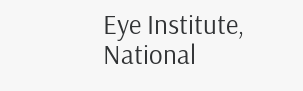Eye Institute, National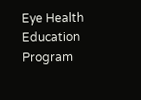Eye Health Education Program